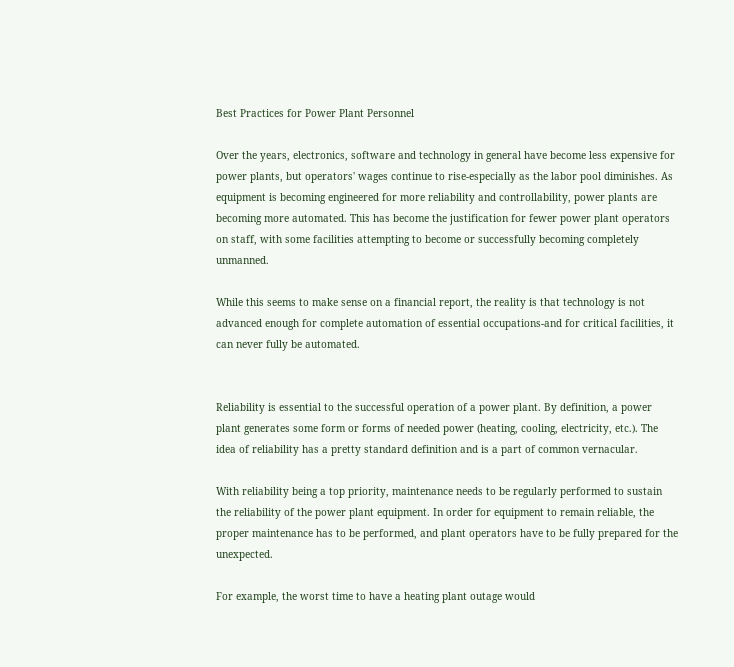Best Practices for Power Plant Personnel

Over the years, electronics, software and technology in general have become less expensive for power plants, but operators' wages continue to rise-especially as the labor pool diminishes. As equipment is becoming engineered for more reliability and controllability, power plants are becoming more automated. This has become the justification for fewer power plant operators on staff, with some facilities attempting to become or successfully becoming completely unmanned.

While this seems to make sense on a financial report, the reality is that technology is not advanced enough for complete automation of essential occupations-and for critical facilities, it can never fully be automated.


Reliability is essential to the successful operation of a power plant. By definition, a power plant generates some form or forms of needed power (heating, cooling, electricity, etc.). The idea of reliability has a pretty standard definition and is a part of common vernacular.

With reliability being a top priority, maintenance needs to be regularly performed to sustain the reliability of the power plant equipment. In order for equipment to remain reliable, the proper maintenance has to be performed, and plant operators have to be fully prepared for the unexpected.

For example, the worst time to have a heating plant outage would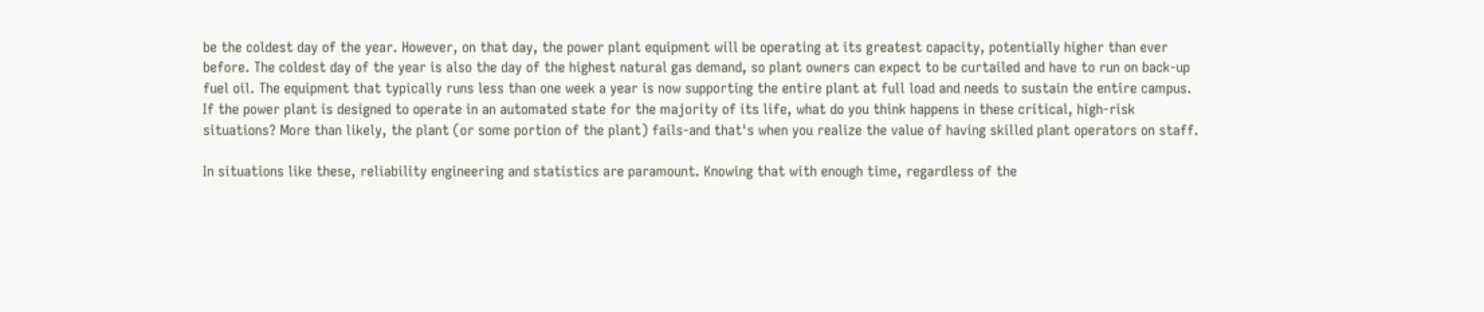be the coldest day of the year. However, on that day, the power plant equipment will be operating at its greatest capacity, potentially higher than ever before. The coldest day of the year is also the day of the highest natural gas demand, so plant owners can expect to be curtailed and have to run on back-up fuel oil. The equipment that typically runs less than one week a year is now supporting the entire plant at full load and needs to sustain the entire campus. If the power plant is designed to operate in an automated state for the majority of its life, what do you think happens in these critical, high-risk situations? More than likely, the plant (or some portion of the plant) fails-and that's when you realize the value of having skilled plant operators on staff.

In situations like these, reliability engineering and statistics are paramount. Knowing that with enough time, regardless of the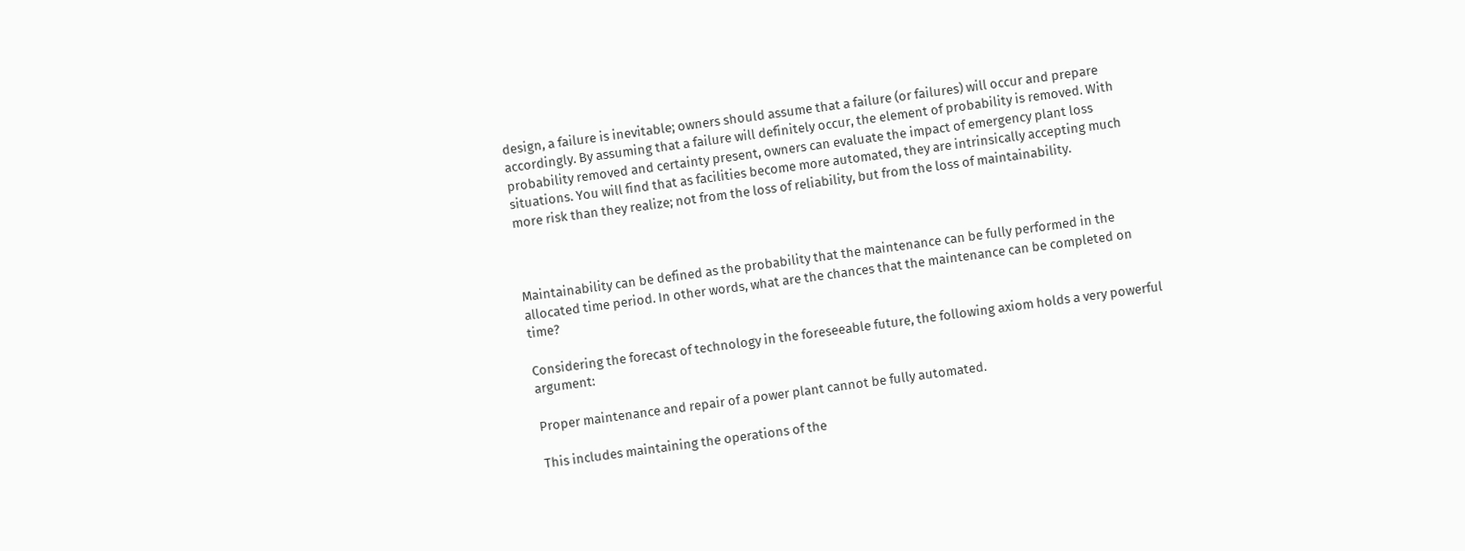design, a failure is inevitable; owners should assume that a failure (or failures) will occur and prepare accordingly. By assuming that a failure will definitely occur, the element of probability is removed. With probability removed and certainty present, owners can evaluate the impact of emergency plant loss situations. You will find that as facilities become more automated, they are intrinsically accepting much more risk than they realize; not from the loss of reliability, but from the loss of maintainability.



Maintainability can be defined as the probability that the maintenance can be fully performed in the allocated time period. In other words, what are the chances that the maintenance can be completed on time?

Considering the forecast of technology in the foreseeable future, the following axiom holds a very powerful argument:

Proper maintenance and repair of a power plant cannot be fully automated.

This includes maintaining the operations of the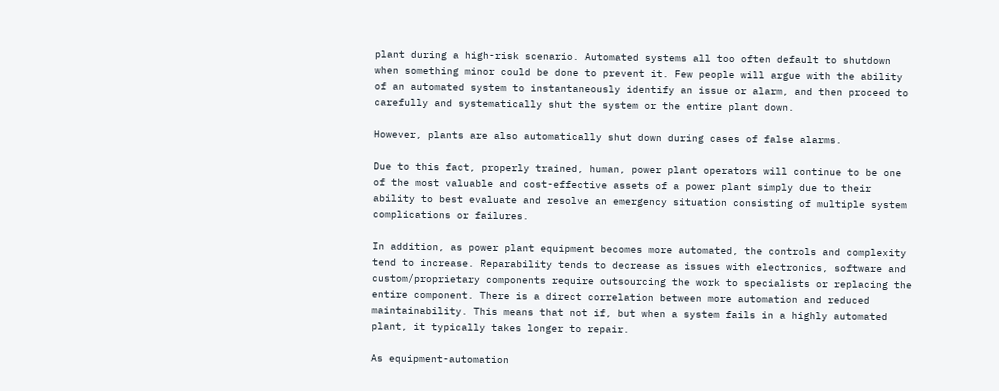plant during a high-risk scenario. Automated systems all too often default to shutdown when something minor could be done to prevent it. Few people will argue with the ability of an automated system to instantaneously identify an issue or alarm, and then proceed to carefully and systematically shut the system or the entire plant down.

However, plants are also automatically shut down during cases of false alarms.

Due to this fact, properly trained, human, power plant operators will continue to be one of the most valuable and cost-effective assets of a power plant simply due to their ability to best evaluate and resolve an emergency situation consisting of multiple system complications or failures.

In addition, as power plant equipment becomes more automated, the controls and complexity tend to increase. Reparability tends to decrease as issues with electronics, software and custom/proprietary components require outsourcing the work to specialists or replacing the entire component. There is a direct correlation between more automation and reduced maintainability. This means that not if, but when a system fails in a highly automated plant, it typically takes longer to repair.

As equipment-automation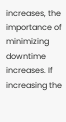increases, the importance of minimizing downtime increases. If increasing the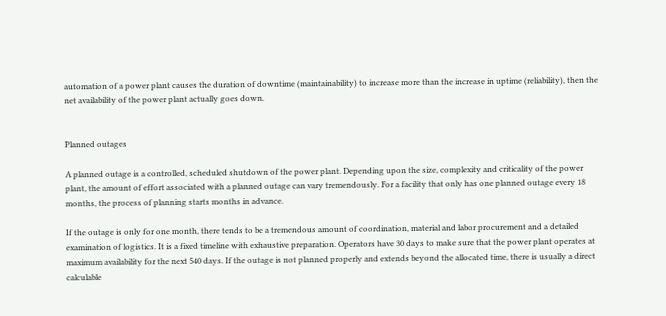automation of a power plant causes the duration of downtime (maintainability) to increase more than the increase in uptime (reliability), then the net availability of the power plant actually goes down.


Planned outages

A planned outage is a controlled, scheduled shutdown of the power plant. Depending upon the size, complexity and criticality of the power plant, the amount of effort associated with a planned outage can vary tremendously. For a facility that only has one planned outage every 18 months, the process of planning starts months in advance.

If the outage is only for one month, there tends to be a tremendous amount of coordination, material and labor procurement and a detailed examination of logistics. It is a fixed timeline with exhaustive preparation. Operators have 30 days to make sure that the power plant operates at maximum availability for the next 540 days. If the outage is not planned properly and extends beyond the allocated time, there is usually a direct calculable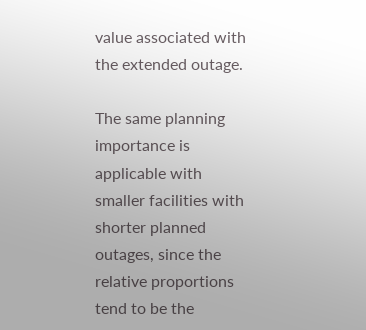value associated with the extended outage.

The same planning importance is applicable with smaller facilities with shorter planned outages, since the relative proportions tend to be the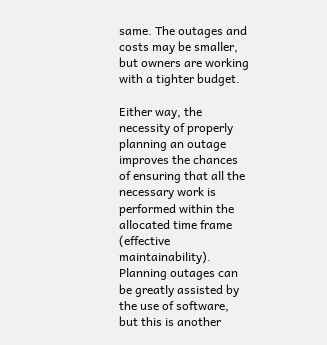same. The outages and costs may be smaller, but owners are working with a tighter budget.

Either way, the necessity of properly planning an outage improves the chances of ensuring that all the necessary work is performed within the allocated time frame (effective maintainability). Planning outages can be greatly assisted by the use of software, but this is another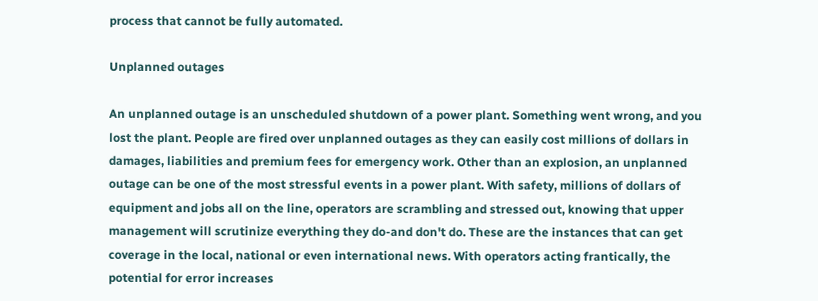process that cannot be fully automated.

Unplanned outages

An unplanned outage is an unscheduled shutdown of a power plant. Something went wrong, and you lost the plant. People are fired over unplanned outages as they can easily cost millions of dollars in damages, liabilities and premium fees for emergency work. Other than an explosion, an unplanned outage can be one of the most stressful events in a power plant. With safety, millions of dollars of equipment and jobs all on the line, operators are scrambling and stressed out, knowing that upper management will scrutinize everything they do-and don't do. These are the instances that can get coverage in the local, national or even international news. With operators acting frantically, the potential for error increases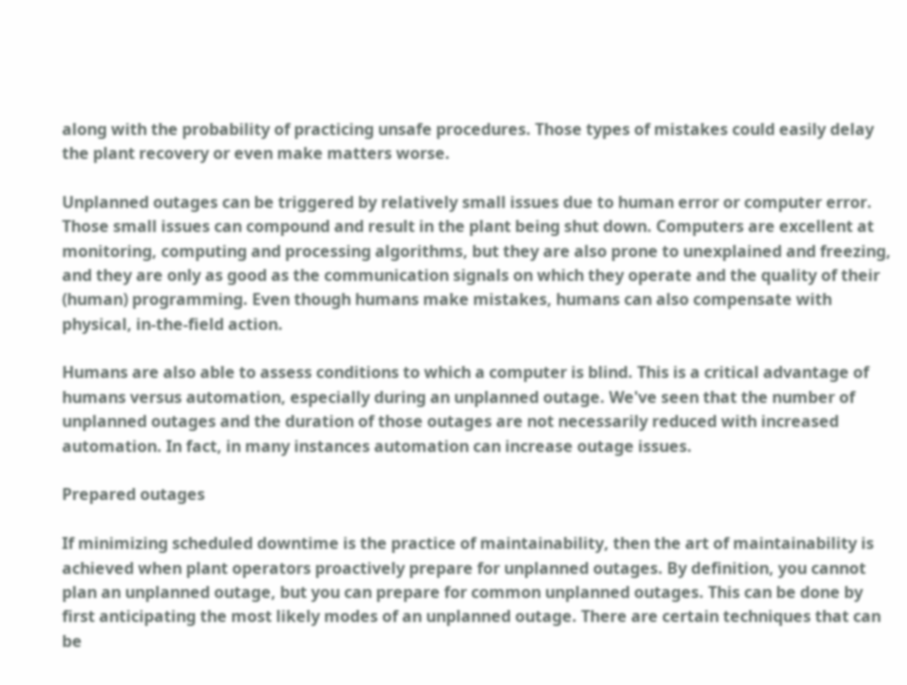along with the probability of practicing unsafe procedures. Those types of mistakes could easily delay the plant recovery or even make matters worse.

Unplanned outages can be triggered by relatively small issues due to human error or computer error. Those small issues can compound and result in the plant being shut down. Computers are excellent at monitoring, computing and processing algorithms, but they are also prone to unexplained and freezing, and they are only as good as the communication signals on which they operate and the quality of their (human) programming. Even though humans make mistakes, humans can also compensate with physical, in-the-field action.

Humans are also able to assess conditions to which a computer is blind. This is a critical advantage of humans versus automation, especially during an unplanned outage. We've seen that the number of unplanned outages and the duration of those outages are not necessarily reduced with increased automation. In fact, in many instances automation can increase outage issues.

Prepared outages

If minimizing scheduled downtime is the practice of maintainability, then the art of maintainability is achieved when plant operators proactively prepare for unplanned outages. By definition, you cannot plan an unplanned outage, but you can prepare for common unplanned outages. This can be done by first anticipating the most likely modes of an unplanned outage. There are certain techniques that can be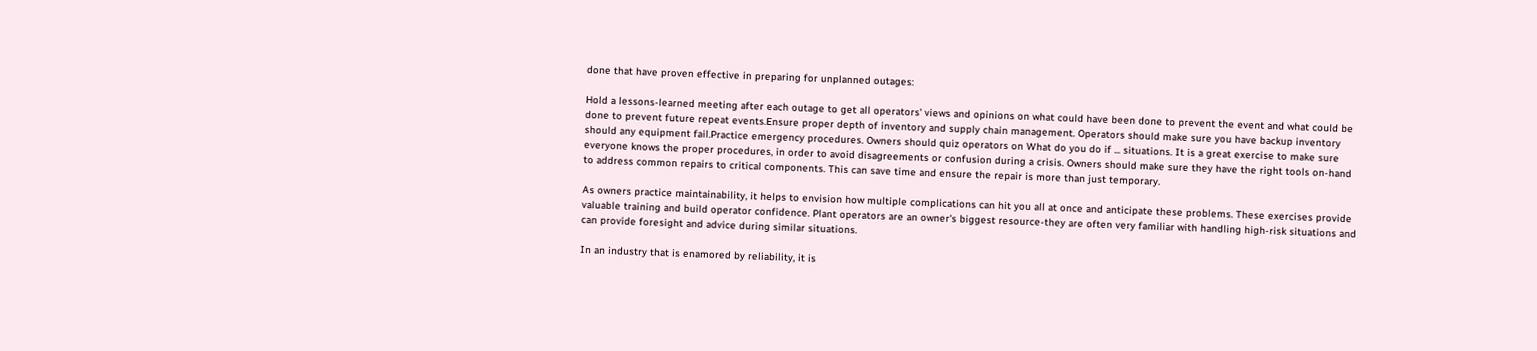done that have proven effective in preparing for unplanned outages:

Hold a lessons-learned meeting after each outage to get all operators' views and opinions on what could have been done to prevent the event and what could be done to prevent future repeat events.Ensure proper depth of inventory and supply chain management. Operators should make sure you have backup inventory should any equipment fail.Practice emergency procedures. Owners should quiz operators on What do you do if ... situations. It is a great exercise to make sure everyone knows the proper procedures, in order to avoid disagreements or confusion during a crisis. Owners should make sure they have the right tools on-hand to address common repairs to critical components. This can save time and ensure the repair is more than just temporary.

As owners practice maintainability, it helps to envision how multiple complications can hit you all at once and anticipate these problems. These exercises provide valuable training and build operator confidence. Plant operators are an owner's biggest resource-they are often very familiar with handling high-risk situations and can provide foresight and advice during similar situations.

In an industry that is enamored by reliability, it is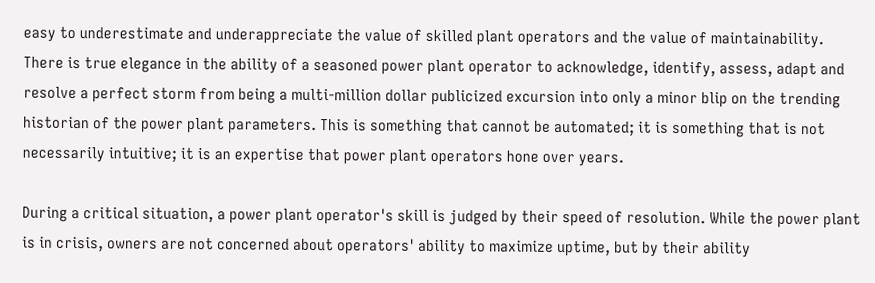easy to underestimate and underappreciate the value of skilled plant operators and the value of maintainability. There is true elegance in the ability of a seasoned power plant operator to acknowledge, identify, assess, adapt and resolve a perfect storm from being a multi-million dollar publicized excursion into only a minor blip on the trending historian of the power plant parameters. This is something that cannot be automated; it is something that is not necessarily intuitive; it is an expertise that power plant operators hone over years.

During a critical situation, a power plant operator's skill is judged by their speed of resolution. While the power plant is in crisis, owners are not concerned about operators' ability to maximize uptime, but by their ability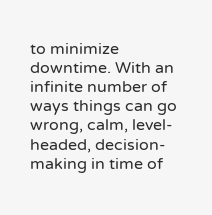to minimize downtime. With an infinite number of ways things can go wrong, calm, level-headed, decision-making in time of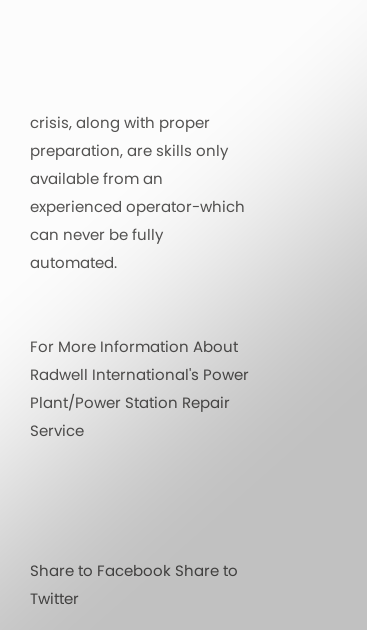crisis, along with proper preparation, are skills only available from an experienced operator-which can never be fully automated.


For More Information About Radwell International's Power Plant/Power Station Repair Service




Share to Facebook Share to Twitter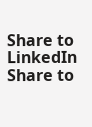Share to LinkedIn Share to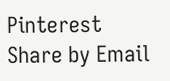Pinterest Share by Email